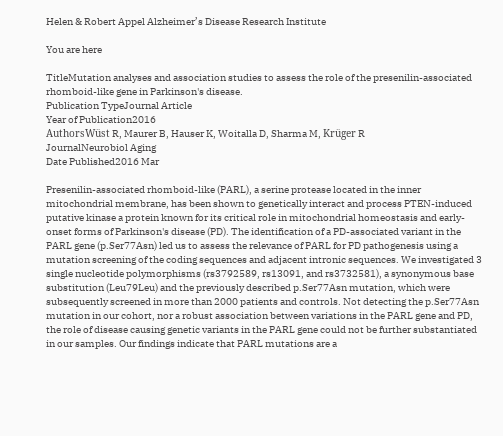Helen & Robert Appel Alzheimer’s Disease Research Institute

You are here

TitleMutation analyses and association studies to assess the role of the presenilin-associated rhomboid-like gene in Parkinson's disease.
Publication TypeJournal Article
Year of Publication2016
AuthorsWüst R, Maurer B, Hauser K, Woitalla D, Sharma M, Krüger R
JournalNeurobiol Aging
Date Published2016 Mar

Presenilin-associated rhomboid-like (PARL), a serine protease located in the inner mitochondrial membrane, has been shown to genetically interact and process PTEN-induced putative kinase a protein known for its critical role in mitochondrial homeostasis and early-onset forms of Parkinson's disease (PD). The identification of a PD-associated variant in the PARL gene (p.Ser77Asn) led us to assess the relevance of PARL for PD pathogenesis using a mutation screening of the coding sequences and adjacent intronic sequences. We investigated 3 single nucleotide polymorphisms (rs3792589, rs13091, and rs3732581), a synonymous base substitution (Leu79Leu) and the previously described p.Ser77Asn mutation, which were subsequently screened in more than 2000 patients and controls. Not detecting the p.Ser77Asn mutation in our cohort, nor a robust association between variations in the PARL gene and PD, the role of disease causing genetic variants in the PARL gene could not be further substantiated in our samples. Our findings indicate that PARL mutations are a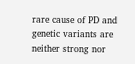rare cause of PD and genetic variants are neither strong nor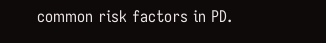common risk factors in PD.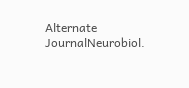Alternate JournalNeurobiol.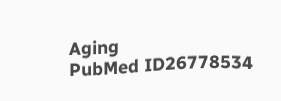Aging
PubMed ID26778534